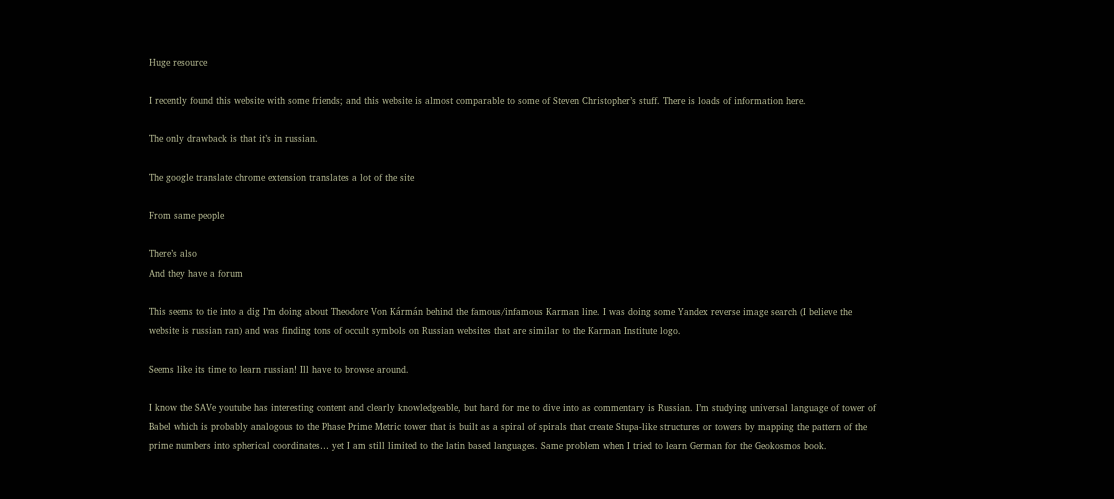Huge resource

I recently found this website with some friends; and this website is almost comparable to some of Steven Christopher’s stuff. There is loads of information here.

The only drawback is that it’s in russian.

The google translate chrome extension translates a lot of the site

From same people

There’s also
And they have a forum

This seems to tie into a dig I’m doing about Theodore Von Kármán behind the famous/infamous Karman line. I was doing some Yandex reverse image search (I believe the website is russian ran) and was finding tons of occult symbols on Russian websites that are similar to the Karman Institute logo.

Seems like its time to learn russian! Ill have to browse around.

I know the SAVe youtube has interesting content and clearly knowledgeable, but hard for me to dive into as commentary is Russian. I’m studying universal language of tower of Babel which is probably analogous to the Phase Prime Metric tower that is built as a spiral of spirals that create Stupa-like structures or towers by mapping the pattern of the prime numbers into spherical coordinates… yet I am still limited to the latin based languages. Same problem when I tried to learn German for the Geokosmos book.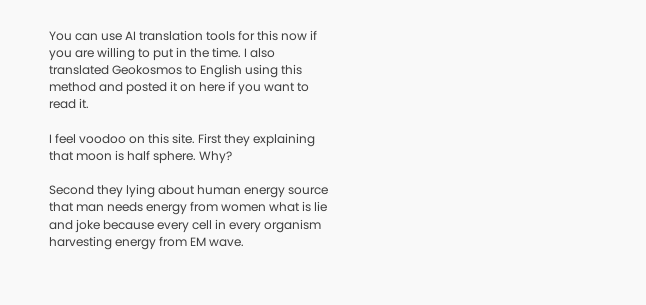You can use AI translation tools for this now if you are willing to put in the time. I also translated Geokosmos to English using this method and posted it on here if you want to read it.

I feel voodoo on this site. First they explaining that moon is half sphere. Why?

Second they lying about human energy source that man needs energy from women what is lie and joke because every cell in every organism harvesting energy from EM wave.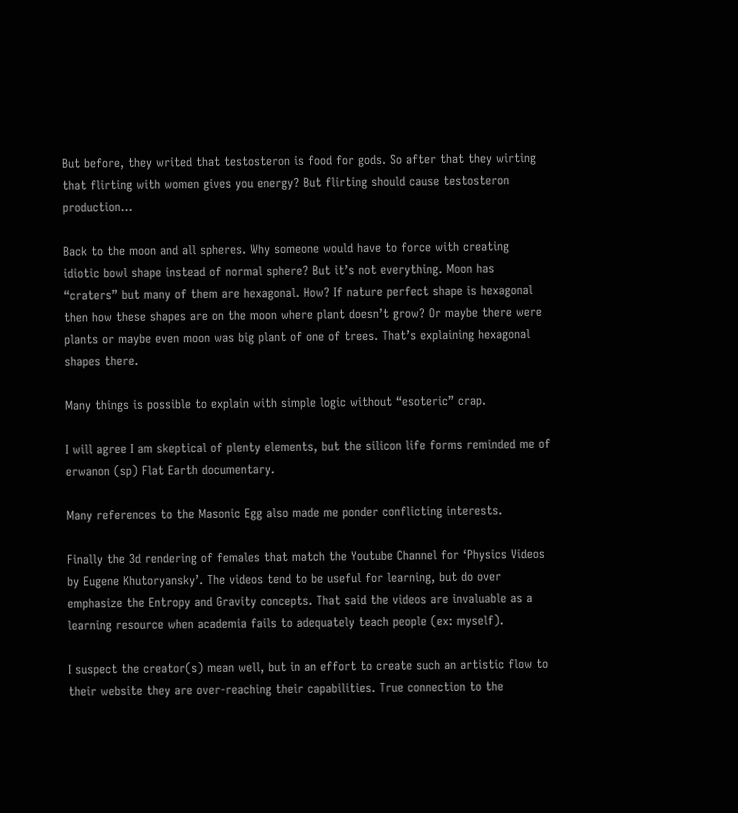But before, they writed that testosteron is food for gods. So after that they wirting that flirting with women gives you energy? But flirting should cause testosteron production…

Back to the moon and all spheres. Why someone would have to force with creating idiotic bowl shape instead of normal sphere? But it’s not everything. Moon has “craters” but many of them are hexagonal. How? If nature perfect shape is hexagonal then how these shapes are on the moon where plant doesn’t grow? Or maybe there were plants or maybe even moon was big plant of one of trees. That’s explaining hexagonal shapes there.

Many things is possible to explain with simple logic without “esoteric” crap.

I will agree I am skeptical of plenty elements, but the silicon life forms reminded me of erwanon (sp) Flat Earth documentary.

Many references to the Masonic Egg also made me ponder conflicting interests.

Finally the 3d rendering of females that match the Youtube Channel for ‘Physics Videos by Eugene Khutoryansky’. The videos tend to be useful for learning, but do over emphasize the Entropy and Gravity concepts. That said the videos are invaluable as a learning resource when academia fails to adequately teach people (ex: myself).

I suspect the creator(s) mean well, but in an effort to create such an artistic flow to their website they are over-reaching their capabilities. True connection to the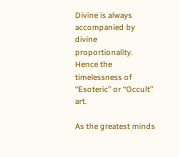Divine is always accompanied by divine proportionality. Hence the timelessness of “Esoteric” or “Occult” art.

As the greatest minds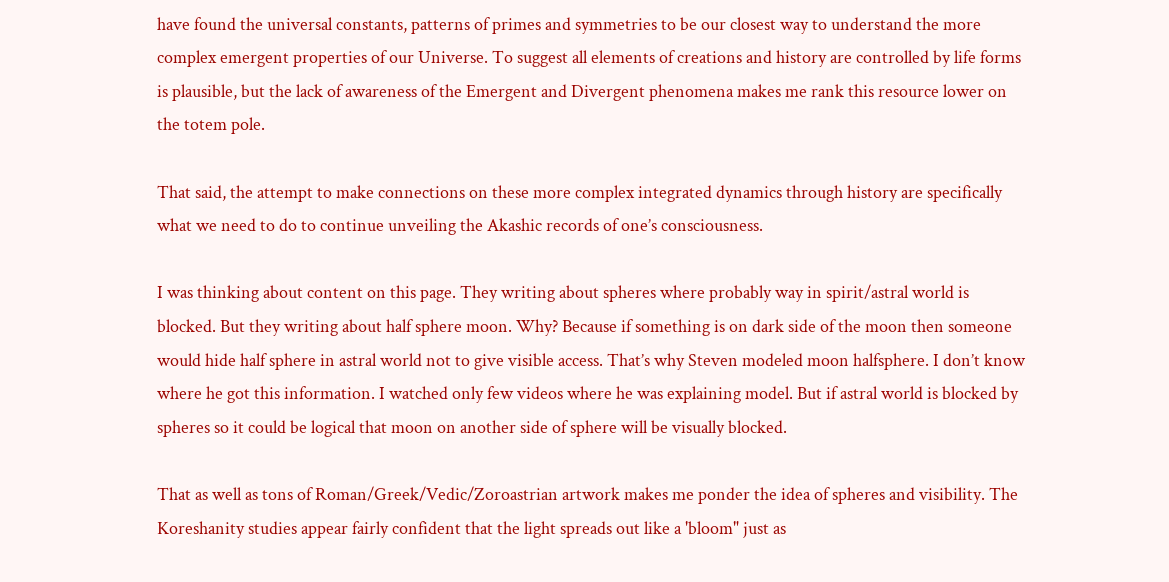have found the universal constants, patterns of primes and symmetries to be our closest way to understand the more complex emergent properties of our Universe. To suggest all elements of creations and history are controlled by life forms is plausible, but the lack of awareness of the Emergent and Divergent phenomena makes me rank this resource lower on the totem pole.

That said, the attempt to make connections on these more complex integrated dynamics through history are specifically what we need to do to continue unveiling the Akashic records of one’s consciousness.

I was thinking about content on this page. They writing about spheres where probably way in spirit/astral world is blocked. But they writing about half sphere moon. Why? Because if something is on dark side of the moon then someone would hide half sphere in astral world not to give visible access. That’s why Steven modeled moon halfsphere. I don’t know where he got this information. I watched only few videos where he was explaining model. But if astral world is blocked by spheres so it could be logical that moon on another side of sphere will be visually blocked.

That as well as tons of Roman/Greek/Vedic/Zoroastrian artwork makes me ponder the idea of spheres and visibility. The Koreshanity studies appear fairly confident that the light spreads out like a 'bloom" just as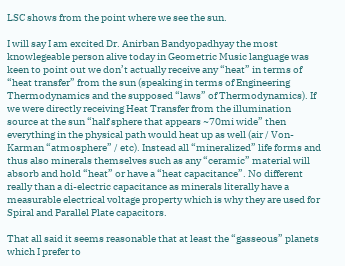LSC shows from the point where we see the sun.

I will say I am excited Dr. Anirban Bandyopadhyay the most knowlegeable person alive today in Geometric Music language was keen to point out we don’t actually receive any “heat” in terms of “heat transfer” from the sun (speaking in terms of Engineering Thermodynamics and the supposed “laws” of Thermodynamics). If we were directly receiving Heat Transfer from the illumination source at the sun “half sphere that appears ~70mi wide” then everything in the physical path would heat up as well (air / Von-Karman “atmosphere” / etc). Instead all “mineralized” life forms and thus also minerals themselves such as any “ceramic” material will absorb and hold “heat” or have a “heat capacitance”. No different really than a di-electric capacitance as minerals literally have a measurable electrical voltage property which is why they are used for Spiral and Parallel Plate capacitors.

That all said it seems reasonable that at least the “gasseous” planets which I prefer to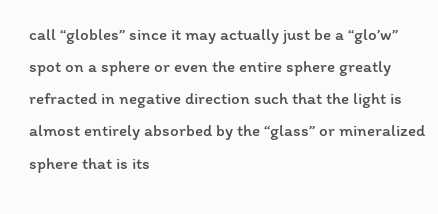call “globles” since it may actually just be a “glo’w” spot on a sphere or even the entire sphere greatly refracted in negative direction such that the light is almost entirely absorbed by the “glass” or mineralized sphere that is its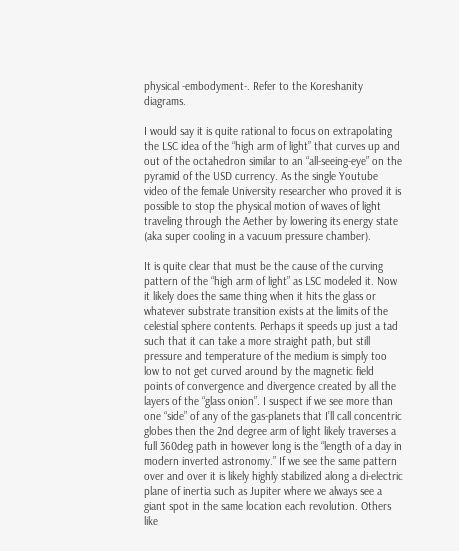physical -embodyment-. Refer to the Koreshanity diagrams.

I would say it is quite rational to focus on extrapolating the LSC idea of the “high arm of light” that curves up and out of the octahedron similar to an “all-seeing-eye” on the pyramid of the USD currency. As the single Youtube video of the female University researcher who proved it is possible to stop the physical motion of waves of light traveling through the Aether by lowering its energy state (aka super cooling in a vacuum pressure chamber).

It is quite clear that must be the cause of the curving pattern of the “high arm of light” as LSC modeled it. Now it likely does the same thing when it hits the glass or whatever substrate transition exists at the limits of the celestial sphere contents. Perhaps it speeds up just a tad such that it can take a more straight path, but still pressure and temperature of the medium is simply too low to not get curved around by the magnetic field points of convergence and divergence created by all the layers of the “glass onion”. I suspect if we see more than one “side” of any of the gas-planets that I’ll call concentric globes then the 2nd degree arm of light likely traverses a full 360deg path in however long is the “length of a day in modern inverted astronomy.” If we see the same pattern over and over it is likely highly stabilized along a di-electric plane of inertia such as Jupiter where we always see a giant spot in the same location each revolution. Others like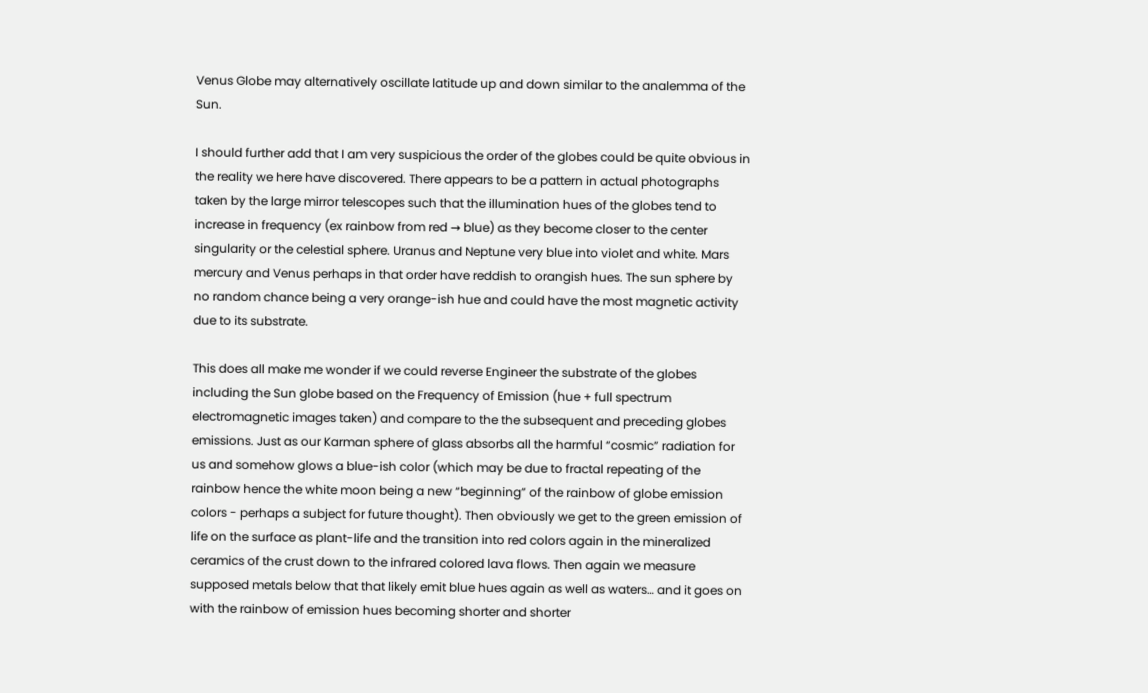Venus Globe may alternatively oscillate latitude up and down similar to the analemma of the Sun.

I should further add that I am very suspicious the order of the globes could be quite obvious in the reality we here have discovered. There appears to be a pattern in actual photographs taken by the large mirror telescopes such that the illumination hues of the globes tend to increase in frequency (ex rainbow from red → blue) as they become closer to the center singularity or the celestial sphere. Uranus and Neptune very blue into violet and white. Mars mercury and Venus perhaps in that order have reddish to orangish hues. The sun sphere by no random chance being a very orange-ish hue and could have the most magnetic activity due to its substrate.

This does all make me wonder if we could reverse Engineer the substrate of the globes including the Sun globe based on the Frequency of Emission (hue + full spectrum electromagnetic images taken) and compare to the the subsequent and preceding globes emissions. Just as our Karman sphere of glass absorbs all the harmful “cosmic” radiation for us and somehow glows a blue-ish color (which may be due to fractal repeating of the rainbow hence the white moon being a new “beginning” of the rainbow of globe emission colors - perhaps a subject for future thought). Then obviously we get to the green emission of life on the surface as plant-life and the transition into red colors again in the mineralized ceramics of the crust down to the infrared colored lava flows. Then again we measure supposed metals below that that likely emit blue hues again as well as waters… and it goes on with the rainbow of emission hues becoming shorter and shorter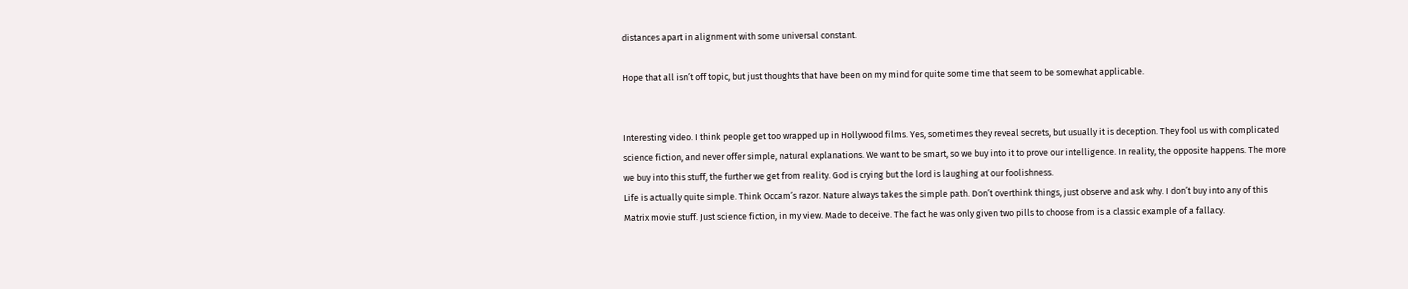distances apart in alignment with some universal constant.

Hope that all isn’t off topic, but just thoughts that have been on my mind for quite some time that seem to be somewhat applicable.


Interesting video. I think people get too wrapped up in Hollywood films. Yes, sometimes they reveal secrets, but usually it is deception. They fool us with complicated science fiction, and never offer simple, natural explanations. We want to be smart, so we buy into it to prove our intelligence. In reality, the opposite happens. The more we buy into this stuff, the further we get from reality. God is crying but the lord is laughing at our foolishness.
Life is actually quite simple. Think Occam’s razor. Nature always takes the simple path. Don’t overthink things, just observe and ask why. I don’t buy into any of this Matrix movie stuff. Just science fiction, in my view. Made to deceive. The fact he was only given two pills to choose from is a classic example of a fallacy.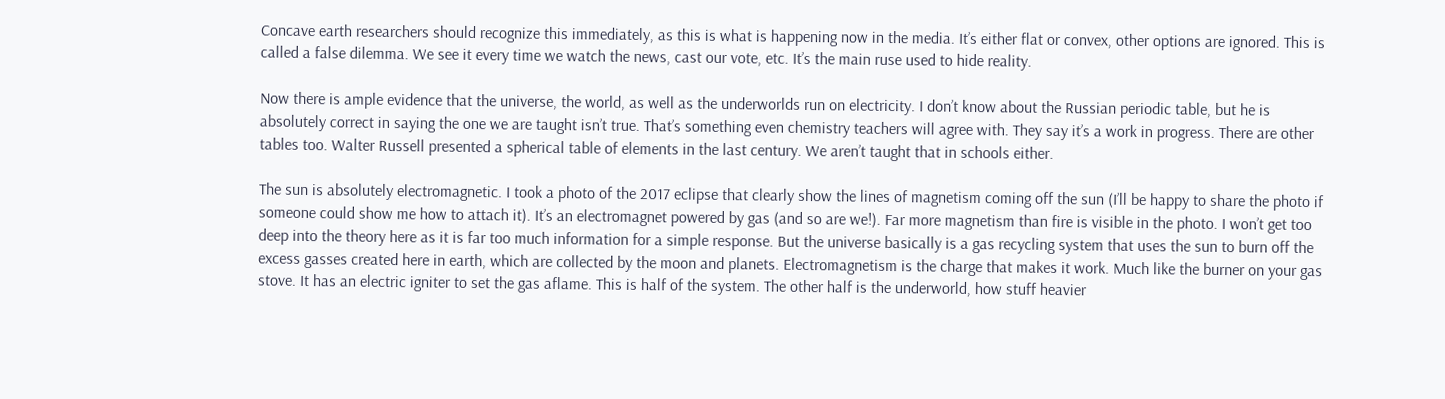Concave earth researchers should recognize this immediately, as this is what is happening now in the media. It’s either flat or convex, other options are ignored. This is called a false dilemma. We see it every time we watch the news, cast our vote, etc. It’s the main ruse used to hide reality.

Now there is ample evidence that the universe, the world, as well as the underworlds run on electricity. I don’t know about the Russian periodic table, but he is absolutely correct in saying the one we are taught isn’t true. That’s something even chemistry teachers will agree with. They say it’s a work in progress. There are other tables too. Walter Russell presented a spherical table of elements in the last century. We aren’t taught that in schools either.

The sun is absolutely electromagnetic. I took a photo of the 2017 eclipse that clearly show the lines of magnetism coming off the sun (I’ll be happy to share the photo if someone could show me how to attach it). It’s an electromagnet powered by gas (and so are we!). Far more magnetism than fire is visible in the photo. I won’t get too deep into the theory here as it is far too much information for a simple response. But the universe basically is a gas recycling system that uses the sun to burn off the excess gasses created here in earth, which are collected by the moon and planets. Electromagnetism is the charge that makes it work. Much like the burner on your gas stove. It has an electric igniter to set the gas aflame. This is half of the system. The other half is the underworld, how stuff heavier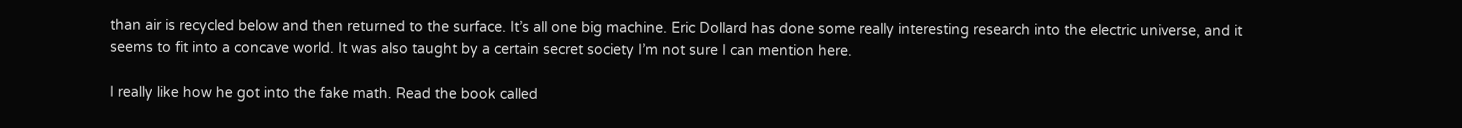than air is recycled below and then returned to the surface. It’s all one big machine. Eric Dollard has done some really interesting research into the electric universe, and it seems to fit into a concave world. It was also taught by a certain secret society I’m not sure I can mention here.

I really like how he got into the fake math. Read the book called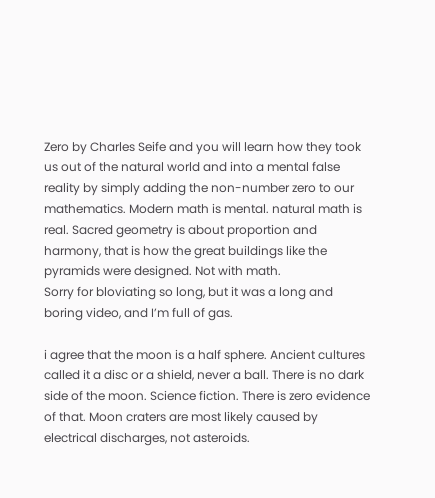Zero by Charles Seife and you will learn how they took us out of the natural world and into a mental false reality by simply adding the non-number zero to our mathematics. Modern math is mental. natural math is real. Sacred geometry is about proportion and harmony, that is how the great buildings like the pyramids were designed. Not with math.
Sorry for bloviating so long, but it was a long and boring video, and I’m full of gas.

i agree that the moon is a half sphere. Ancient cultures called it a disc or a shield, never a ball. There is no dark side of the moon. Science fiction. There is zero evidence of that. Moon craters are most likely caused by electrical discharges, not asteroids.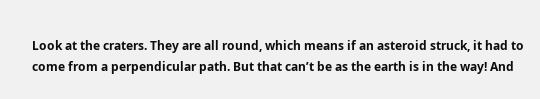Look at the craters. They are all round, which means if an asteroid struck, it had to come from a perpendicular path. But that can’t be as the earth is in the way! And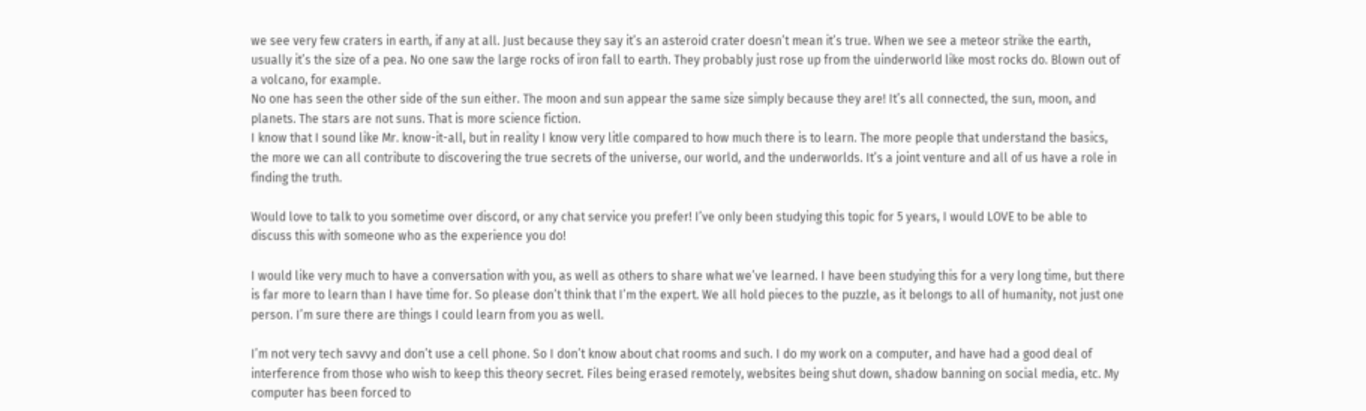we see very few craters in earth, if any at all. Just because they say it’s an asteroid crater doesn’t mean it’s true. When we see a meteor strike the earth, usually it’s the size of a pea. No one saw the large rocks of iron fall to earth. They probably just rose up from the uinderworld like most rocks do. Blown out of a volcano, for example.
No one has seen the other side of the sun either. The moon and sun appear the same size simply because they are! It’s all connected, the sun, moon, and planets. The stars are not suns. That is more science fiction.
I know that I sound like Mr. know-it-all, but in reality I know very litle compared to how much there is to learn. The more people that understand the basics, the more we can all contribute to discovering the true secrets of the universe, our world, and the underworlds. It’s a joint venture and all of us have a role in finding the truth.

Would love to talk to you sometime over discord, or any chat service you prefer! I’ve only been studying this topic for 5 years, I would LOVE to be able to discuss this with someone who as the experience you do!

I would like very much to have a conversation with you, as well as others to share what we’ve learned. I have been studying this for a very long time, but there is far more to learn than I have time for. So please don’t think that I’m the expert. We all hold pieces to the puzzle, as it belongs to all of humanity, not just one person. I’m sure there are things I could learn from you as well.

I’m not very tech savvy and don’t use a cell phone. So I don’t know about chat rooms and such. I do my work on a computer, and have had a good deal of interference from those who wish to keep this theory secret. Files being erased remotely, websites being shut down, shadow banning on social media, etc. My computer has been forced to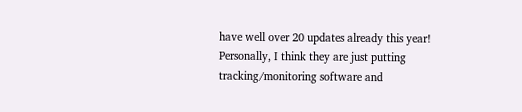have well over 20 updates already this year! Personally, I think they are just putting tracking/monitoring software and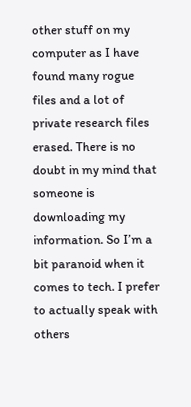other stuff on my computer as I have found many rogue files and a lot of private research files erased. There is no doubt in my mind that someone is downloading my information. So I’m a bit paranoid when it comes to tech. I prefer to actually speak with others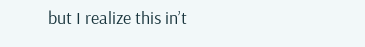but I realize this in’t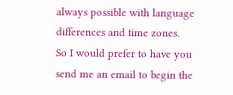always possible with language differences and time zones.
So I would prefer to have you send me an email to begin the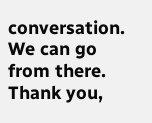conversation. We can go from there.
Thank you,